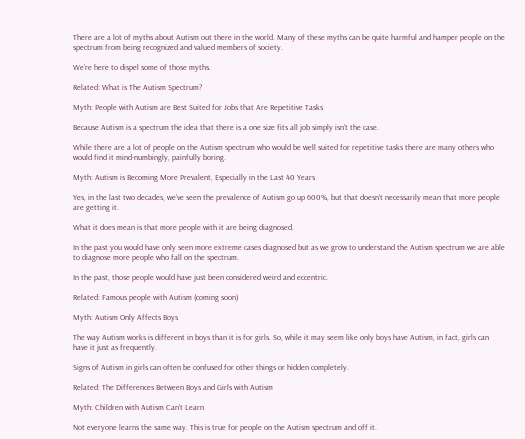There are a lot of myths about Autism out there in the world. Many of these myths can be quite harmful and hamper people on the spectrum from being recognized and valued members of society.

We’re here to dispel some of those myths.

Related: What is The Autism Spectrum?

Myth: People with Autism are Best Suited for Jobs that Are Repetitive Tasks

Because Autism is a spectrum the idea that there is a one size fits all job simply isn’t the case.

While there are a lot of people on the Autism spectrum who would be well suited for repetitive tasks there are many others who would find it mind-numbingly, painfully boring.

Myth: Autism is Becoming More Prevalent, Especially in the Last 40 Years

Yes, in the last two decades, we’ve seen the prevalence of Autism go up 600%, but that doesn’t necessarily mean that more people are getting it.

What it does mean is that more people with it are being diagnosed.

In the past you would have only seen more extreme cases diagnosed but as we grow to understand the Autism spectrum we are able to diagnose more people who fall on the spectrum.

In the past, those people would have just been considered weird and eccentric.

Related: Famous people with Autism (coming soon)

Myth: Autism Only Affects Boys

The way Autism works is different in boys than it is for girls. So, while it may seem like only boys have Autism, in fact, girls can have it just as frequently.

Signs of Autism in girls can often be confused for other things or hidden completely.

Related: The Differences Between Boys and Girls with Autism

Myth: Children with Autism Can’t Learn

Not everyone learns the same way. This is true for people on the Autism spectrum and off it.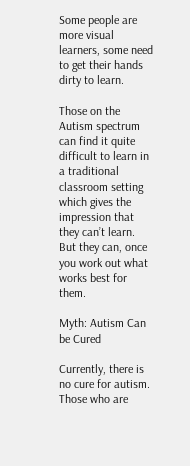Some people are more visual learners, some need to get their hands dirty to learn.

Those on the Autism spectrum can find it quite difficult to learn in a traditional classroom setting which gives the impression that they can’t learn. But they can, once you work out what works best for them.

Myth: Autism Can be Cured

Currently, there is no cure for autism. Those who are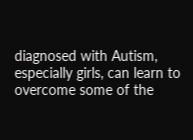diagnosed with Autism, especially girls, can learn to overcome some of the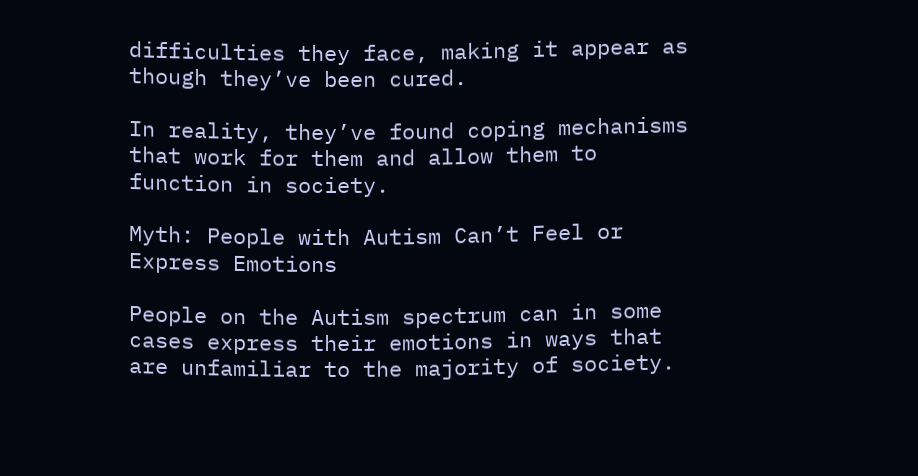difficulties they face, making it appear as though they’ve been cured.

In reality, they’ve found coping mechanisms that work for them and allow them to function in society.

Myth: People with Autism Can’t Feel or Express Emotions

People on the Autism spectrum can in some cases express their emotions in ways that are unfamiliar to the majority of society.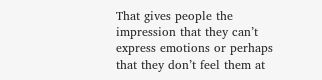That gives people the impression that they can’t express emotions or perhaps that they don’t feel them at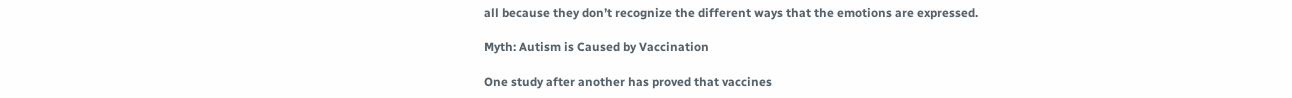all because they don’t recognize the different ways that the emotions are expressed.

Myth: Autism is Caused by Vaccination

One study after another has proved that vaccines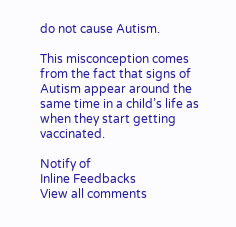do not cause Autism.

This misconception comes from the fact that signs of Autism appear around the same time in a child’s life as when they start getting vaccinated.

Notify of
Inline Feedbacks
View all comments